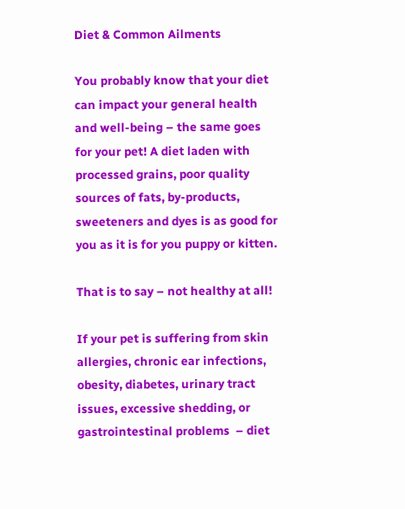Diet & Common Ailments

You probably know that your diet can impact your general health and well-being – the same goes for your pet! A diet laden with processed grains, poor quality sources of fats, by-products, sweeteners and dyes is as good for you as it is for you puppy or kitten.

That is to say – not healthy at all!

If your pet is suffering from skin allergies, chronic ear infections, obesity, diabetes, urinary tract issues, excessive shedding, or gastrointestinal problems  – diet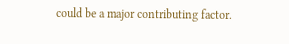could be a major contributing factor.